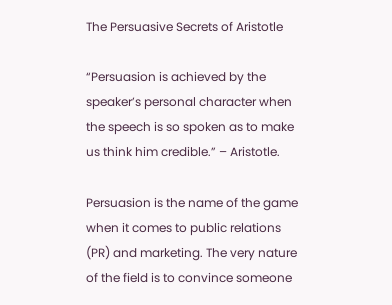The Persuasive Secrets of Aristotle

“Persuasion is achieved by the speaker’s personal character when the speech is so spoken as to make us think him credible.” – Aristotle.

Persuasion is the name of the game when it comes to public relations (PR) and marketing. The very nature of the field is to convince someone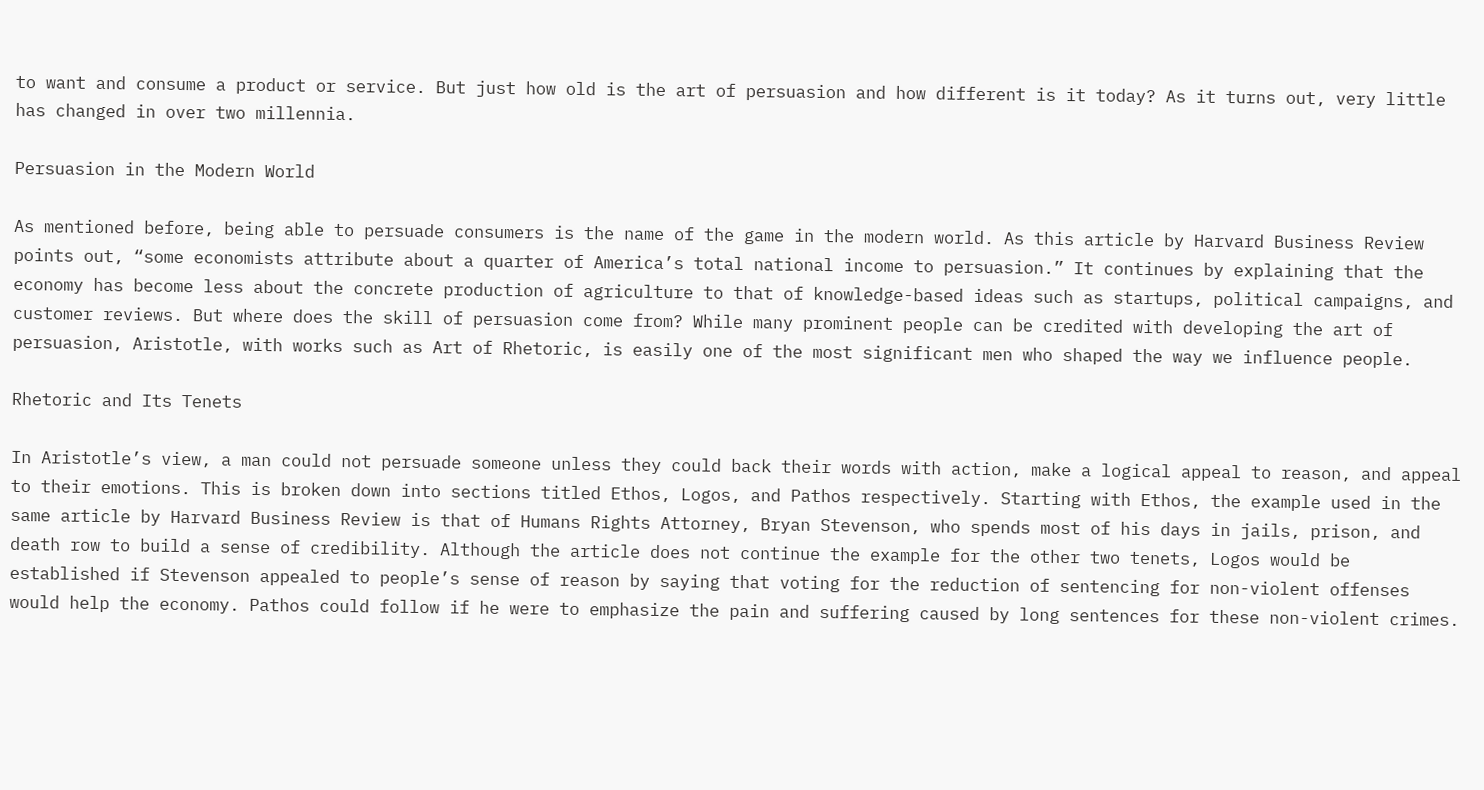to want and consume a product or service. But just how old is the art of persuasion and how different is it today? As it turns out, very little has changed in over two millennia.

Persuasion in the Modern World

As mentioned before, being able to persuade consumers is the name of the game in the modern world. As this article by Harvard Business Review points out, “some economists attribute about a quarter of America’s total national income to persuasion.” It continues by explaining that the economy has become less about the concrete production of agriculture to that of knowledge-based ideas such as startups, political campaigns, and customer reviews. But where does the skill of persuasion come from? While many prominent people can be credited with developing the art of persuasion, Aristotle, with works such as Art of Rhetoric, is easily one of the most significant men who shaped the way we influence people.

Rhetoric and Its Tenets

In Aristotle’s view, a man could not persuade someone unless they could back their words with action, make a logical appeal to reason, and appeal to their emotions. This is broken down into sections titled Ethos, Logos, and Pathos respectively. Starting with Ethos, the example used in the same article by Harvard Business Review is that of Humans Rights Attorney, Bryan Stevenson, who spends most of his days in jails, prison, and death row to build a sense of credibility. Although the article does not continue the example for the other two tenets, Logos would be established if Stevenson appealed to people’s sense of reason by saying that voting for the reduction of sentencing for non-violent offenses would help the economy. Pathos could follow if he were to emphasize the pain and suffering caused by long sentences for these non-violent crimes.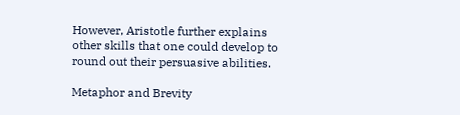However, Aristotle further explains other skills that one could develop to round out their persuasive abilities.

Metaphor and Brevity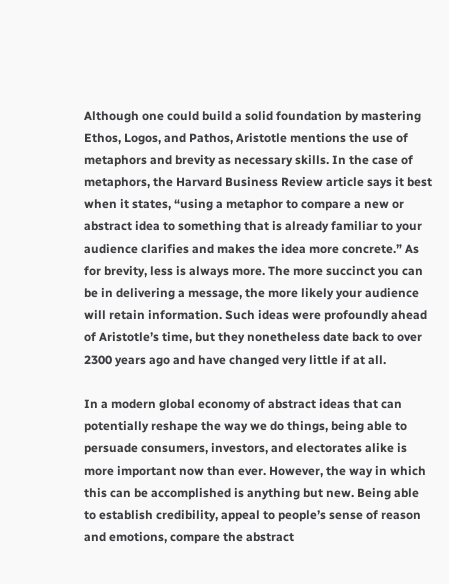Although one could build a solid foundation by mastering Ethos, Logos, and Pathos, Aristotle mentions the use of metaphors and brevity as necessary skills. In the case of metaphors, the Harvard Business Review article says it best when it states, “using a metaphor to compare a new or abstract idea to something that is already familiar to your audience clarifies and makes the idea more concrete.” As for brevity, less is always more. The more succinct you can be in delivering a message, the more likely your audience will retain information. Such ideas were profoundly ahead of Aristotle’s time, but they nonetheless date back to over 2300 years ago and have changed very little if at all.

In a modern global economy of abstract ideas that can potentially reshape the way we do things, being able to persuade consumers, investors, and electorates alike is more important now than ever. However, the way in which this can be accomplished is anything but new. Being able to establish credibility, appeal to people’s sense of reason and emotions, compare the abstract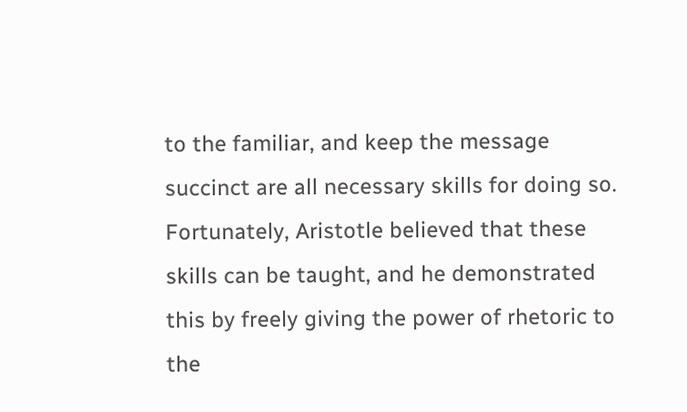to the familiar, and keep the message succinct are all necessary skills for doing so. Fortunately, Aristotle believed that these skills can be taught, and he demonstrated this by freely giving the power of rhetoric to the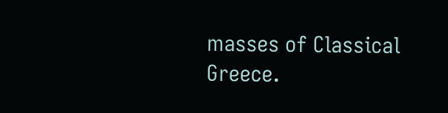masses of Classical Greece.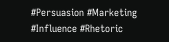#Persuasion #Marketing #Influence #Rhetoric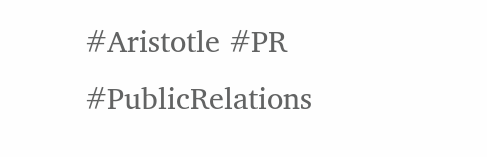#Aristotle #PR #PublicRelations